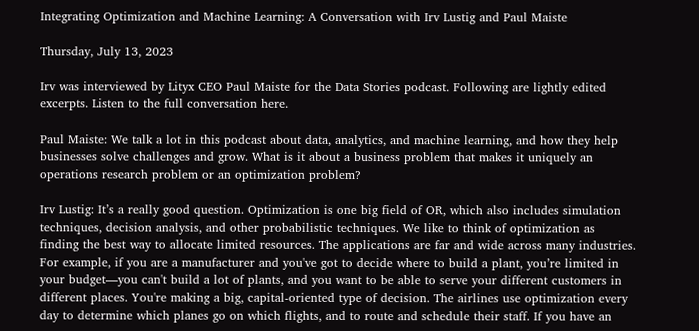Integrating Optimization and Machine Learning: A Conversation with Irv Lustig and Paul Maiste

Thursday, July 13, 2023

Irv was interviewed by Lityx CEO Paul Maiste for the Data Stories podcast. Following are lightly edited excerpts. Listen to the full conversation here.

Paul Maiste: We talk a lot in this podcast about data, analytics, and machine learning, and how they help businesses solve challenges and grow. What is it about a business problem that makes it uniquely an operations research problem or an optimization problem?

Irv Lustig: It’s a really good question. Optimization is one big field of OR, which also includes simulation techniques, decision analysis, and other probabilistic techniques. We like to think of optimization as finding the best way to allocate limited resources. The applications are far and wide across many industries. For example, if you are a manufacturer and you've got to decide where to build a plant, you’re limited in your budget—you can't build a lot of plants, and you want to be able to serve your different customers in different places. You're making a big, capital‑oriented type of decision. The airlines use optimization every day to determine which planes go on which flights, and to route and schedule their staff. If you have an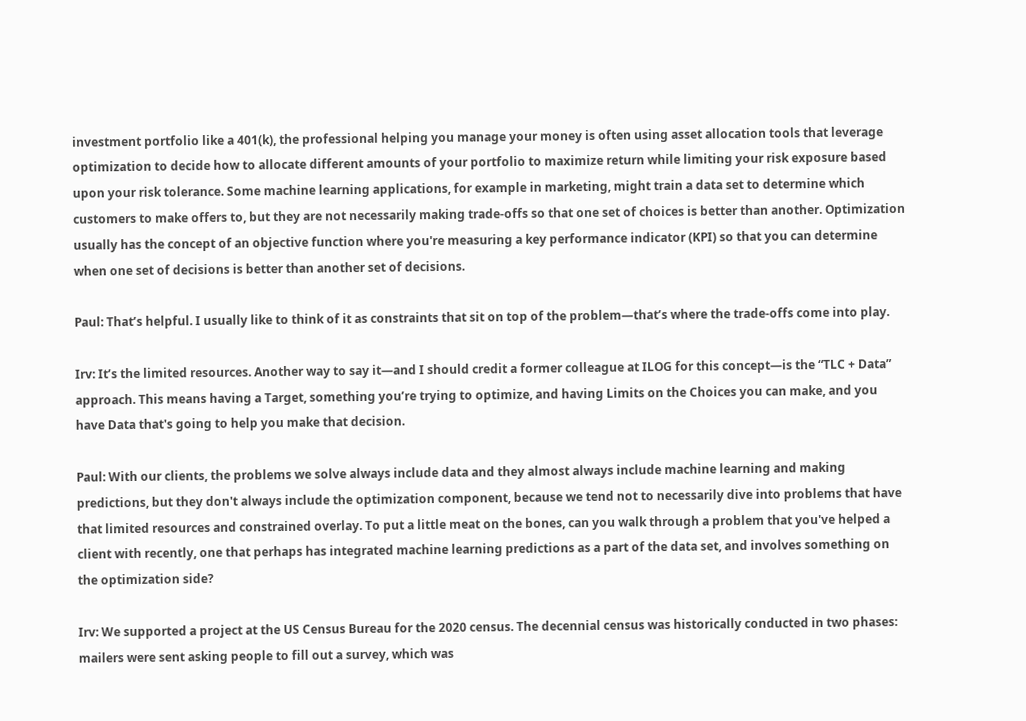investment portfolio like a 401(k), the professional helping you manage your money is often using asset allocation tools that leverage optimization to decide how to allocate different amounts of your portfolio to maximize return while limiting your risk exposure based upon your risk tolerance. Some machine learning applications, for example in marketing, might train a data set to determine which customers to make offers to, but they are not necessarily making trade‑offs so that one set of choices is better than another. Optimization usually has the concept of an objective function where you're measuring a key performance indicator (KPI) so that you can determine when one set of decisions is better than another set of decisions.

Paul: That’s helpful. I usually like to think of it as constraints that sit on top of the problem—that’s where the trade‑offs come into play.

Irv: It’s the limited resources. Another way to say it—and I should credit a former colleague at ILOG for this concept—is the “TLC + Data” approach. This means having a Target, something you’re trying to optimize, and having Limits on the Choices you can make, and you have Data that's going to help you make that decision.

Paul: With our clients, the problems we solve always include data and they almost always include machine learning and making predictions, but they don't always include the optimization component, because we tend not to necessarily dive into problems that have that limited resources and constrained overlay. To put a little meat on the bones, can you walk through a problem that you've helped a client with recently, one that perhaps has integrated machine learning predictions as a part of the data set, and involves something on the optimization side?

Irv: We supported a project at the US Census Bureau for the 2020 census. The decennial census was historically conducted in two phases: mailers were sent asking people to fill out a survey, which was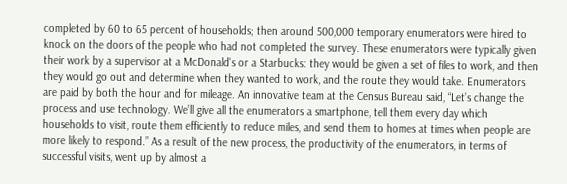completed by 60 to 65 percent of households; then around 500,000 temporary enumerators were hired to knock on the doors of the people who had not completed the survey. These enumerators were typically given their work by a supervisor at a McDonald's or a Starbucks: they would be given a set of files to work, and then they would go out and determine when they wanted to work, and the route they would take. Enumerators are paid by both the hour and for mileage. An innovative team at the Census Bureau said, “Let’s change the process and use technology. We’ll give all the enumerators a smartphone, tell them every day which households to visit, route them efficiently to reduce miles, and send them to homes at times when people are more likely to respond.” As a result of the new process, the productivity of the enumerators, in terms of successful visits, went up by almost a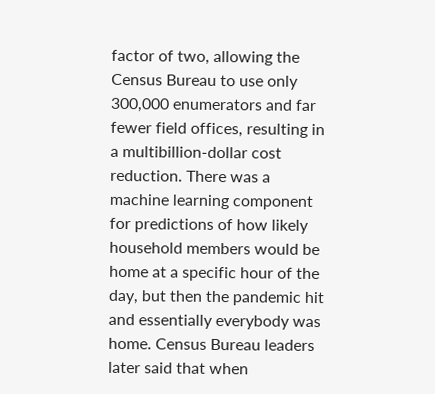factor of two, allowing the Census Bureau to use only 300,000 enumerators and far fewer field offices, resulting in a multibillion-dollar cost reduction. There was a machine learning component for predictions of how likely household members would be home at a specific hour of the day, but then the pandemic hit and essentially everybody was home. Census Bureau leaders later said that when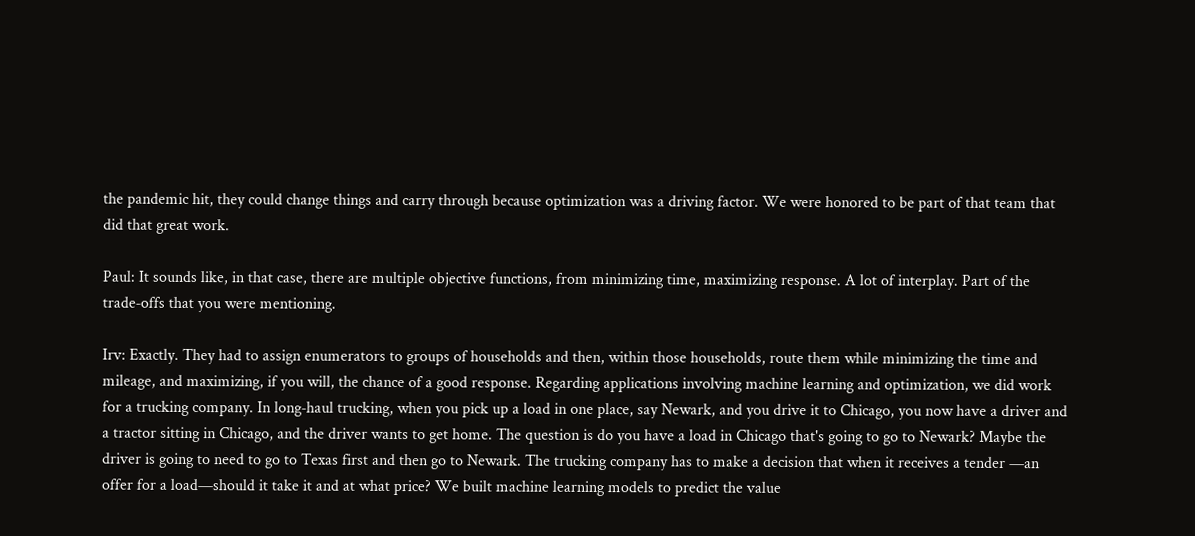the pandemic hit, they could change things and carry through because optimization was a driving factor. We were honored to be part of that team that did that great work.

Paul: It sounds like, in that case, there are multiple objective functions, from minimizing time, maximizing response. A lot of interplay. Part of the trade‑offs that you were mentioning.

Irv: Exactly. They had to assign enumerators to groups of households and then, within those households, route them while minimizing the time and mileage, and maximizing, if you will, the chance of a good response. Regarding applications involving machine learning and optimization, we did work for a trucking company. In long‑haul trucking, when you pick up a load in one place, say Newark, and you drive it to Chicago, you now have a driver and a tractor sitting in Chicago, and the driver wants to get home. The question is do you have a load in Chicago that's going to go to Newark? Maybe the driver is going to need to go to Texas first and then go to Newark. The trucking company has to make a decision that when it receives a tender —an offer for a load—should it take it and at what price? We built machine learning models to predict the value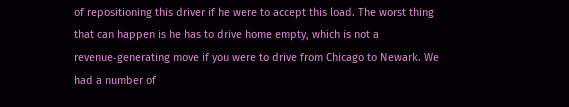of repositioning this driver if he were to accept this load. The worst thing that can happen is he has to drive home empty, which is not a revenue‑generating move if you were to drive from Chicago to Newark. We had a number of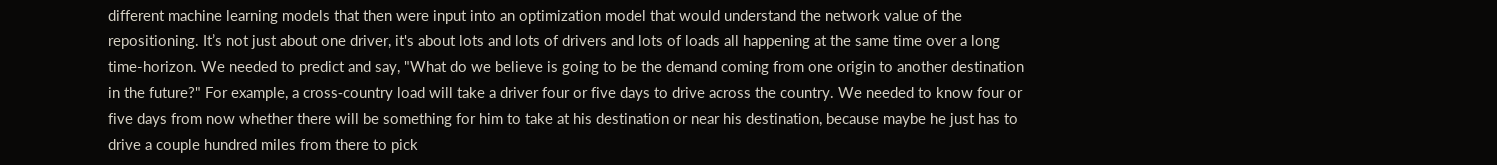different machine learning models that then were input into an optimization model that would understand the network value of the repositioning. It’s not just about one driver, it's about lots and lots of drivers and lots of loads all happening at the same time over a long time-horizon. We needed to predict and say, "What do we believe is going to be the demand coming from one origin to another destination in the future?" For example, a cross‑country load will take a driver four or five days to drive across the country. We needed to know four or five days from now whether there will be something for him to take at his destination or near his destination, because maybe he just has to drive a couple hundred miles from there to pick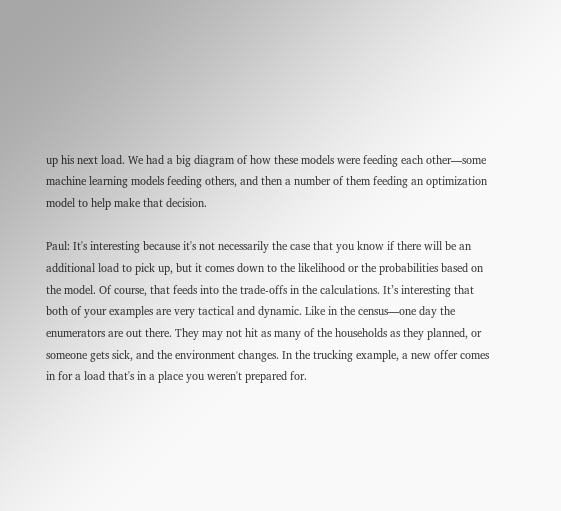up his next load. We had a big diagram of how these models were feeding each other—some machine learning models feeding others, and then a number of them feeding an optimization model to help make that decision.

Paul: It's interesting because it's not necessarily the case that you know if there will be an additional load to pick up, but it comes down to the likelihood or the probabilities based on the model. Of course, that feeds into the trade‑offs in the calculations. It’s interesting that both of your examples are very tactical and dynamic. Like in the census—one day the enumerators are out there. They may not hit as many of the households as they planned, or someone gets sick, and the environment changes. In the trucking example, a new offer comes in for a load that's in a place you weren't prepared for.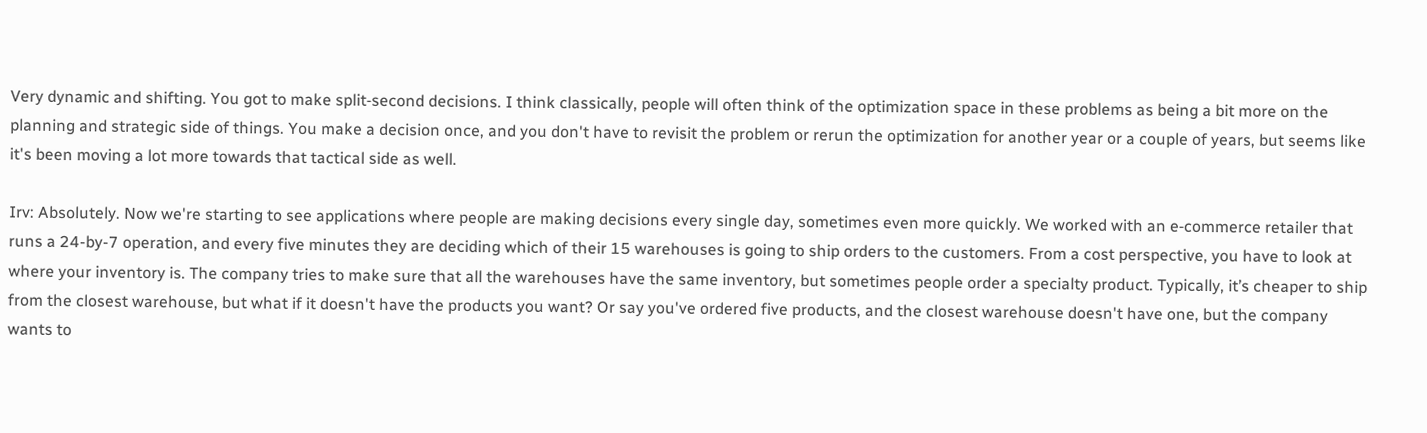Very dynamic and shifting. You got to make split‑second decisions. I think classically, people will often think of the optimization space in these problems as being a bit more on the planning and strategic side of things. You make a decision once, and you don't have to revisit the problem or rerun the optimization for another year or a couple of years, but seems like it's been moving a lot more towards that tactical side as well.

Irv: Absolutely. Now we're starting to see applications where people are making decisions every single day, sometimes even more quickly. We worked with an e‑commerce retailer that runs a 24-by-7 operation, and every five minutes they are deciding which of their 15 warehouses is going to ship orders to the customers. From a cost perspective, you have to look at where your inventory is. The company tries to make sure that all the warehouses have the same inventory, but sometimes people order a specialty product. Typically, it’s cheaper to ship from the closest warehouse, but what if it doesn't have the products you want? Or say you've ordered five products, and the closest warehouse doesn't have one, but the company wants to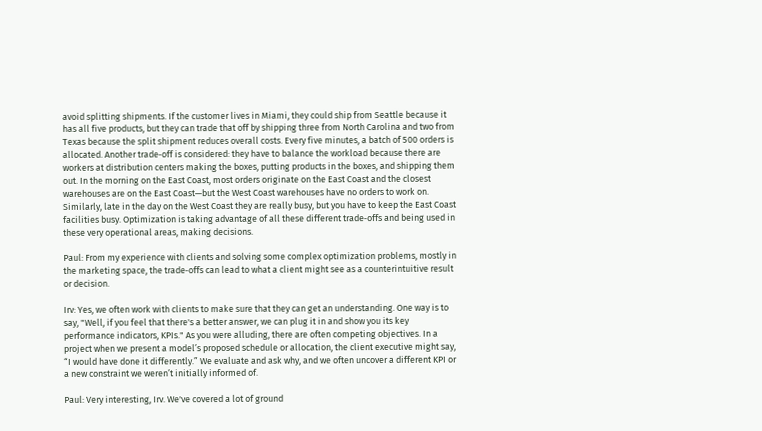avoid splitting shipments. If the customer lives in Miami, they could ship from Seattle because it has all five products, but they can trade that off by shipping three from North Carolina and two from Texas because the split shipment reduces overall costs. Every five minutes, a batch of 500 orders is allocated. Another trade‑off is considered: they have to balance the workload because there are workers at distribution centers making the boxes, putting products in the boxes, and shipping them out. In the morning on the East Coast, most orders originate on the East Coast and the closest warehouses are on the East Coast—but the West Coast warehouses have no orders to work on. Similarly, late in the day on the West Coast they are really busy, but you have to keep the East Coast facilities busy. Optimization is taking advantage of all these different trade‑offs and being used in these very operational areas, making decisions.

Paul: From my experience with clients and solving some complex optimization problems, mostly in the marketing space, the trade‑offs can lead to what a client might see as a counterintuitive result or decision.

Irv: Yes, we often work with clients to make sure that they can get an understanding. One way is to say, "Well, if you feel that there's a better answer, we can plug it in and show you its key performance indicators, KPIs." As you were alluding, there are often competing objectives. In a project when we present a model’s proposed schedule or allocation, the client executive might say, “I would have done it differently.” We evaluate and ask why, and we often uncover a different KPI or a new constraint we weren’t initially informed of.

Paul: Very interesting, Irv. We've covered a lot of ground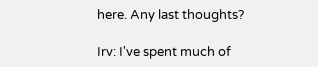here. Any last thoughts?

Irv: I've spent much of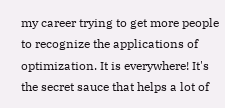my career trying to get more people to recognize the applications of optimization. It is everywhere! It's the secret sauce that helps a lot of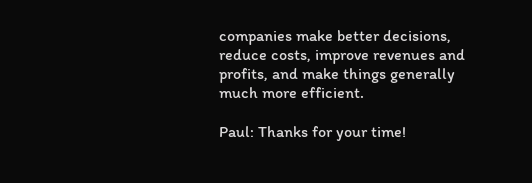companies make better decisions, reduce costs, improve revenues and profits, and make things generally much more efficient.

Paul: Thanks for your time!